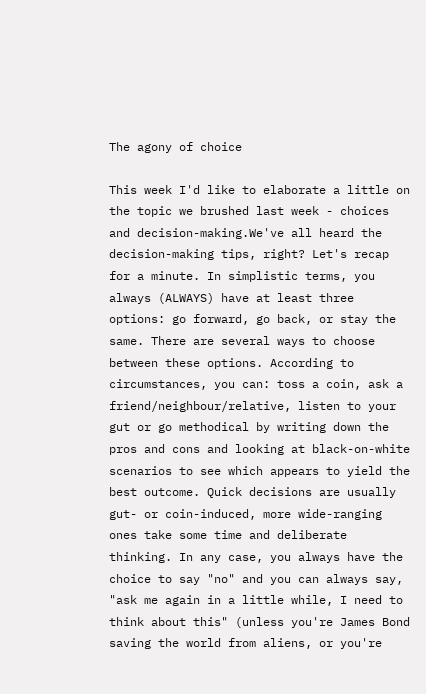The agony of choice

This week I'd like to elaborate a little on the topic we brushed last week - choices and decision-making.We've all heard the decision-making tips, right? Let's recap for a minute. In simplistic terms, you always (ALWAYS) have at least three options: go forward, go back, or stay the same. There are several ways to choose between these options. According to circumstances, you can: toss a coin, ask a friend/neighbour/relative, listen to your gut or go methodical by writing down the pros and cons and looking at black-on-white scenarios to see which appears to yield the best outcome. Quick decisions are usually gut- or coin-induced, more wide-ranging ones take some time and deliberate thinking. In any case, you always have the choice to say "no" and you can always say, "ask me again in a little while, I need to think about this" (unless you're James Bond saving the world from aliens, or you're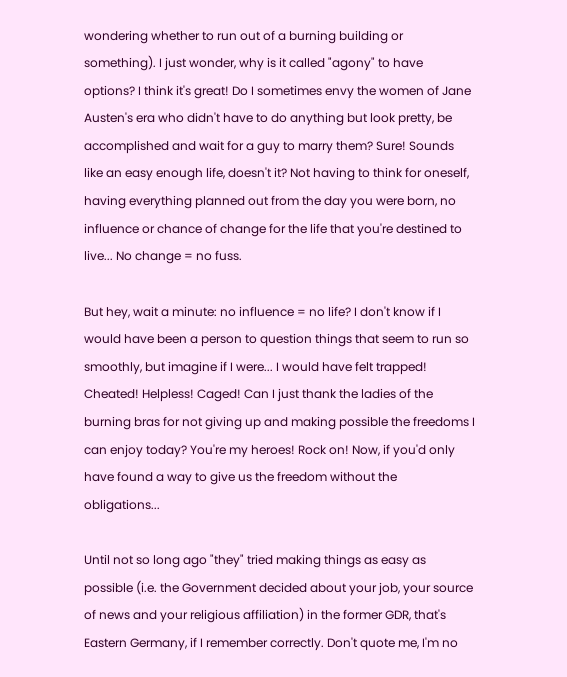wondering whether to run out of a burning building or something). I just wonder, why is it called "agony" to have options? I think it's great! Do I sometimes envy the women of Jane Austen's era who didn't have to do anything but look pretty, be accomplished and wait for a guy to marry them? Sure! Sounds like an easy enough life, doesn't it? Not having to think for oneself, having everything planned out from the day you were born, no influence or chance of change for the life that you're destined to live... No change = no fuss.

But hey, wait a minute: no influence = no life? I don't know if I would have been a person to question things that seem to run so smoothly, but imagine if I were... I would have felt trapped! Cheated! Helpless! Caged! Can I just thank the ladies of the burning bras for not giving up and making possible the freedoms I can enjoy today? You're my heroes! Rock on! Now, if you'd only have found a way to give us the freedom without the obligations...

Until not so long ago "they" tried making things as easy as possible (i.e. the Government decided about your job, your source of news and your religious affiliation) in the former GDR, that's Eastern Germany, if I remember correctly. Don't quote me, I'm no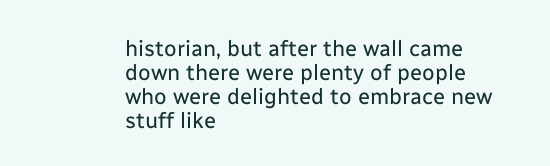historian, but after the wall came down there were plenty of people who were delighted to embrace new stuff like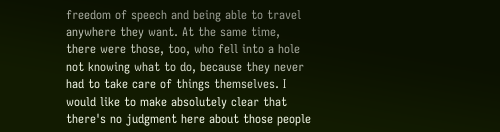freedom of speech and being able to travel anywhere they want. At the same time, there were those, too, who fell into a hole not knowing what to do, because they never had to take care of things themselves. I would like to make absolutely clear that there's no judgment here about those people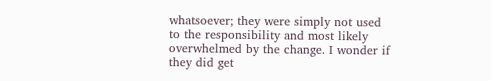whatsoever; they were simply not used to the responsibility and most likely overwhelmed by the change. I wonder if they did get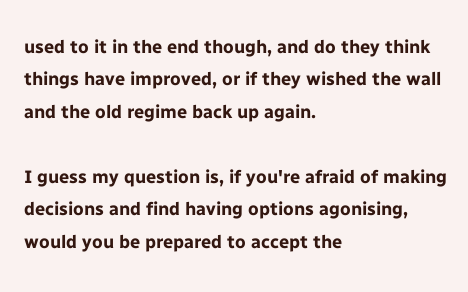used to it in the end though, and do they think things have improved, or if they wished the wall and the old regime back up again.

I guess my question is, if you're afraid of making decisions and find having options agonising, would you be prepared to accept the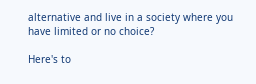alternative and live in a society where you have limited or no choice?

Here's to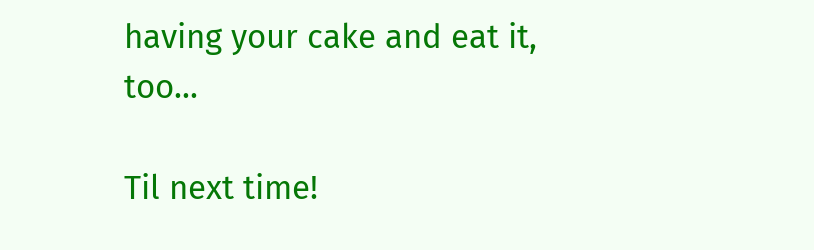having your cake and eat it, too...

Til next time!